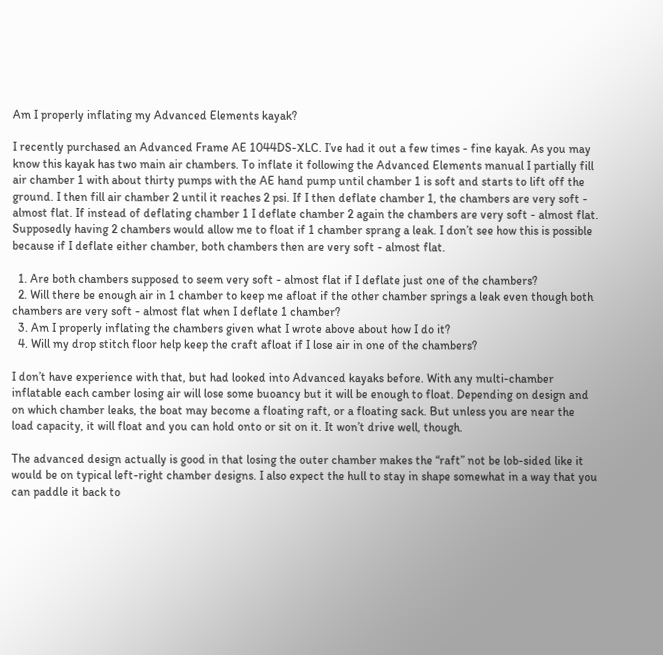Am I properly inflating my Advanced Elements kayak?

I recently purchased an Advanced Frame AE 1044DS-XLC. I’ve had it out a few times - fine kayak. As you may know this kayak has two main air chambers. To inflate it following the Advanced Elements manual I partially fill air chamber 1 with about thirty pumps with the AE hand pump until chamber 1 is soft and starts to lift off the ground. I then fill air chamber 2 until it reaches 2 psi. If I then deflate chamber 1, the chambers are very soft - almost flat. If instead of deflating chamber 1 I deflate chamber 2 again the chambers are very soft - almost flat. Supposedly having 2 chambers would allow me to float if 1 chamber sprang a leak. I don’t see how this is possible because if I deflate either chamber, both chambers then are very soft - almost flat.

  1. Are both chambers supposed to seem very soft - almost flat if I deflate just one of the chambers?
  2. Will there be enough air in 1 chamber to keep me afloat if the other chamber springs a leak even though both chambers are very soft - almost flat when I deflate 1 chamber?
  3. Am I properly inflating the chambers given what I wrote above about how I do it?
  4. Will my drop stitch floor help keep the craft afloat if I lose air in one of the chambers?

I don’t have experience with that, but had looked into Advanced kayaks before. With any multi-chamber inflatable each camber losing air will lose some buoancy but it will be enough to float. Depending on design and on which chamber leaks, the boat may become a floating raft, or a floating sack. But unless you are near the load capacity, it will float and you can hold onto or sit on it. It won’t drive well, though.

The advanced design actually is good in that losing the outer chamber makes the “raft” not be lob-sided like it would be on typical left-right chamber designs. I also expect the hull to stay in shape somewhat in a way that you can paddle it back to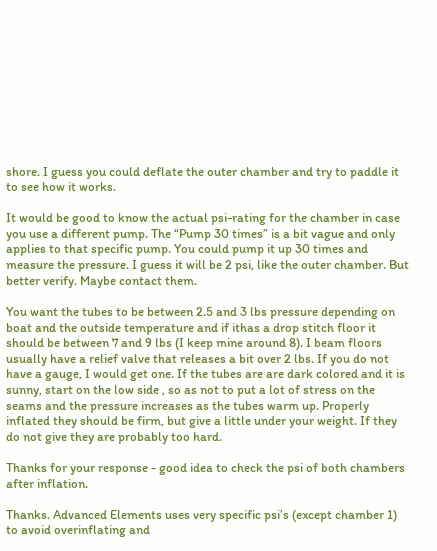shore. I guess you could deflate the outer chamber and try to paddle it to see how it works.

It would be good to know the actual psi-rating for the chamber in case you use a different pump. The “Pump 30 times” is a bit vague and only applies to that specific pump. You could pump it up 30 times and measure the pressure. I guess it will be 2 psi, like the outer chamber. But better verify. Maybe contact them.

You want the tubes to be between 2.5 and 3 lbs pressure depending on boat and the outside temperature and if ithas a drop stitch floor it should be between 7 and 9 lbs (I keep mine around 8). I beam floors usually have a relief valve that releases a bit over 2 lbs. If you do not have a gauge, I would get one. If the tubes are are dark colored and it is sunny, start on the low side , so as not to put a lot of stress on the seams and the pressure increases as the tubes warm up. Properly inflated they should be firm, but give a little under your weight. If they do not give they are probably too hard.

Thanks for your response - good idea to check the psi of both chambers after inflation.

Thanks. Advanced Elements uses very specific psi’s (except chamber 1) to avoid overinflating and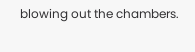blowing out the chambers.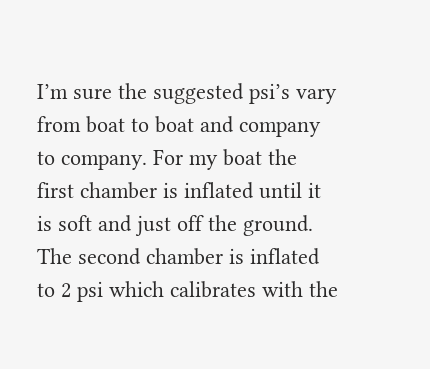I’m sure the suggested psi’s vary from boat to boat and company to company. For my boat the first chamber is inflated until it is soft and just off the ground. The second chamber is inflated to 2 psi which calibrates with the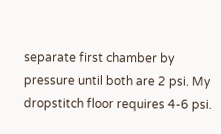separate first chamber by pressure until both are 2 psi. My dropstitch floor requires 4-6 psi.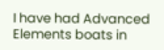I have had Advanced Elements boats in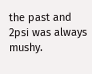the past and 2psi was always mushy.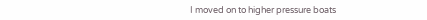I moved on to higher pressure boats